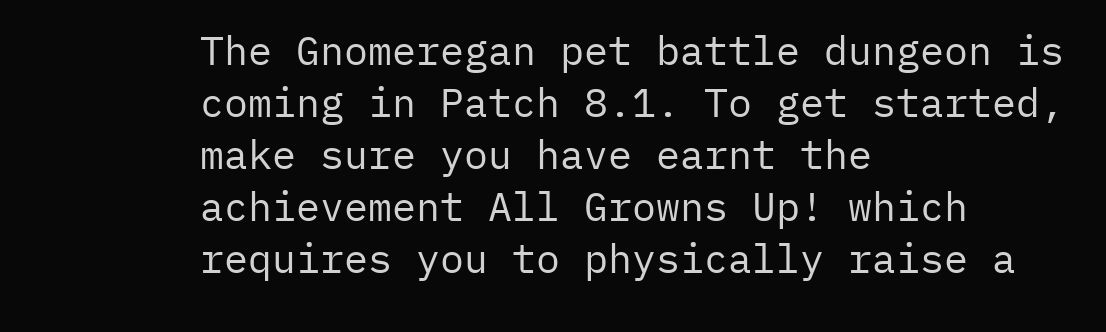The Gnomeregan pet battle dungeon is coming in Patch 8.1. To get started, make sure you have earnt the achievement All Growns Up! which requires you to physically raise a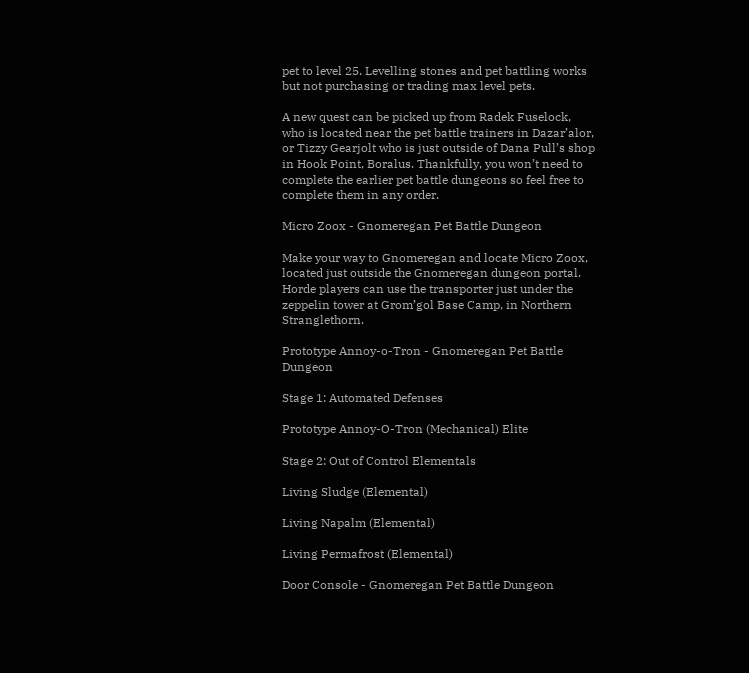pet to level 25. Levelling stones and pet battling works but not purchasing or trading max level pets.

A new quest can be picked up from Radek Fuselock, who is located near the pet battle trainers in Dazar’alor, or Tizzy Gearjolt who is just outside of Dana Pull’s shop in Hook Point, Boralus. Thankfully, you won’t need to complete the earlier pet battle dungeons so feel free to complete them in any order.

Micro Zoox - Gnomeregan Pet Battle Dungeon

Make your way to Gnomeregan and locate Micro Zoox, located just outside the Gnomeregan dungeon portal. Horde players can use the transporter just under the zeppelin tower at Grom’gol Base Camp, in Northern Stranglethorn.

Prototype Annoy-o-Tron - Gnomeregan Pet Battle Dungeon

Stage 1: Automated Defenses

Prototype Annoy-O-Tron (Mechanical) Elite

Stage 2: Out of Control Elementals

Living Sludge (Elemental)

Living Napalm (Elemental)

Living Permafrost (Elemental)

Door Console - Gnomeregan Pet Battle Dungeon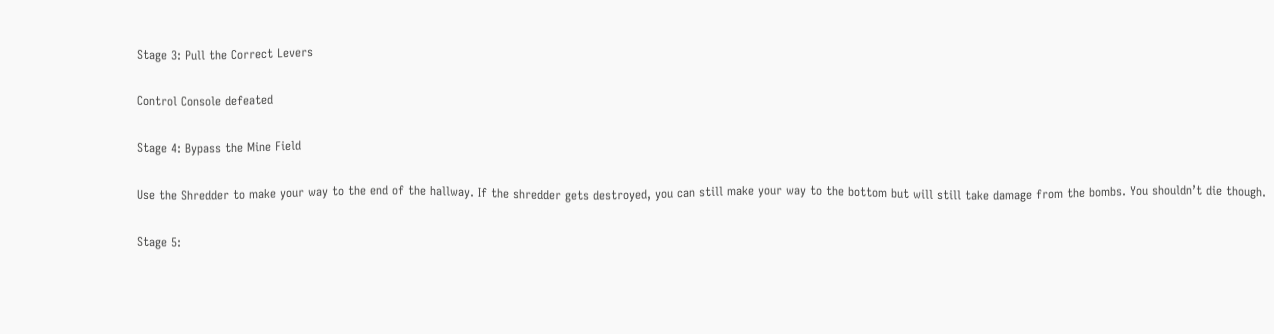Stage 3: Pull the Correct Levers

Control Console defeated

Stage 4: Bypass the Mine Field

Use the Shredder to make your way to the end of the hallway. If the shredder gets destroyed, you can still make your way to the bottom but will still take damage from the bombs. You shouldn’t die though.

Stage 5: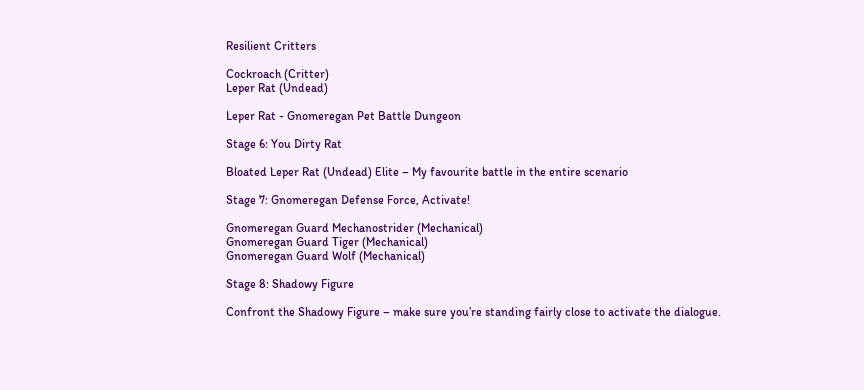Resilient Critters

Cockroach (Critter)
Leper Rat (Undead)

Leper Rat - Gnomeregan Pet Battle Dungeon

Stage 6: You Dirty Rat

Bloated Leper Rat (Undead) Elite – My favourite battle in the entire scenario

Stage 7: Gnomeregan Defense Force, Activate!

Gnomeregan Guard Mechanostrider (Mechanical)
Gnomeregan Guard Tiger (Mechanical)
Gnomeregan Guard Wolf (Mechanical)

Stage 8: Shadowy Figure

Confront the Shadowy Figure – make sure you’re standing fairly close to activate the dialogue.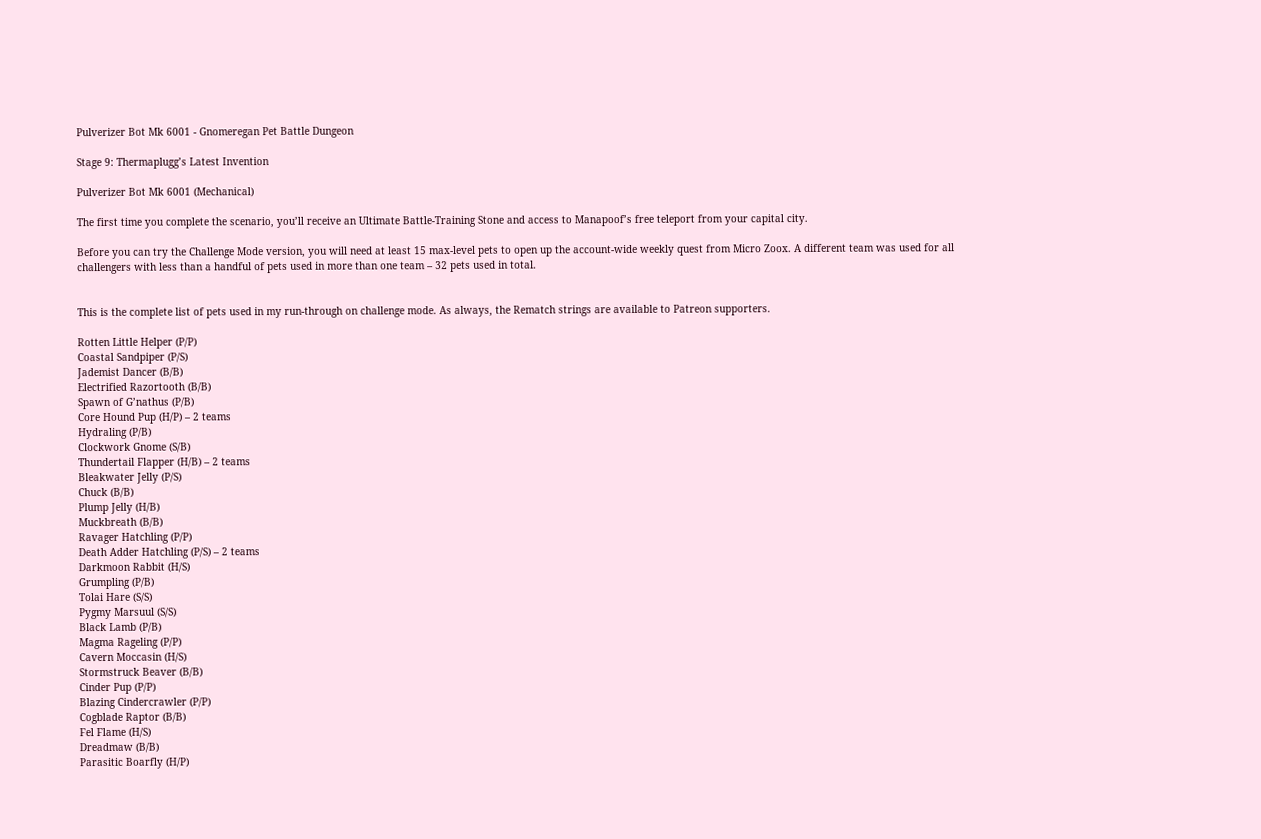Pulverizer Bot Mk 6001 - Gnomeregan Pet Battle Dungeon

Stage 9: Thermaplugg’s Latest Invention

Pulverizer Bot Mk 6001 (Mechanical)

The first time you complete the scenario, you’ll receive an Ultimate Battle-Training Stone and access to Manapoof’s free teleport from your capital city.

Before you can try the Challenge Mode version, you will need at least 15 max-level pets to open up the account-wide weekly quest from Micro Zoox. A different team was used for all challengers with less than a handful of pets used in more than one team – 32 pets used in total.


This is the complete list of pets used in my run-through on challenge mode. As always, the Rematch strings are available to Patreon supporters.

Rotten Little Helper (P/P)
Coastal Sandpiper (P/S)
Jademist Dancer (B/B)
Electrified Razortooth (B/B)
Spawn of G’nathus (P/B)
Core Hound Pup (H/P) – 2 teams
Hydraling (P/B)
Clockwork Gnome (S/B)
Thundertail Flapper (H/B) – 2 teams
Bleakwater Jelly (P/S)
Chuck (B/B)
Plump Jelly (H/B)
Muckbreath (B/B)
Ravager Hatchling (P/P)
Death Adder Hatchling (P/S) – 2 teams
Darkmoon Rabbit (H/S)
Grumpling (P/B)
Tolai Hare (S/S)
Pygmy Marsuul (S/S)
Black Lamb (P/B)
Magma Rageling (P/P)
Cavern Moccasin (H/S)
Stormstruck Beaver (B/B)
Cinder Pup (P/P)
Blazing Cindercrawler (P/P)
Cogblade Raptor (B/B)
Fel Flame (H/S)
Dreadmaw (B/B)
Parasitic Boarfly (H/P)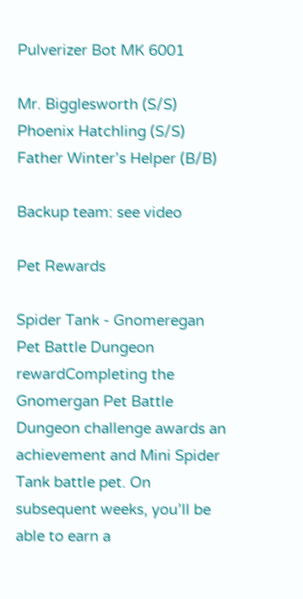Pulverizer Bot MK 6001

Mr. Bigglesworth (S/S)
Phoenix Hatchling (S/S)
Father Winter’s Helper (B/B)

Backup team: see video

Pet Rewards

Spider Tank - Gnomeregan Pet Battle Dungeon rewardCompleting the Gnomergan Pet Battle Dungeon challenge awards an achievement and Mini Spider Tank battle pet. On subsequent weeks, you’ll be able to earn a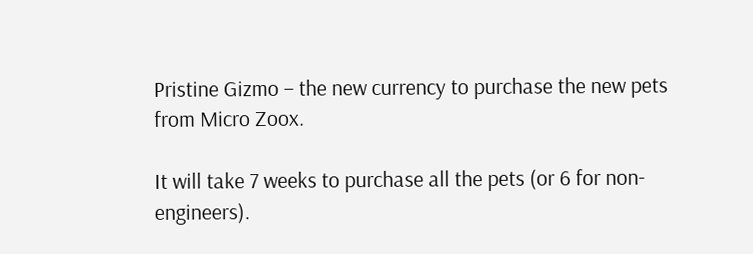Pristine Gizmo – the new currency to purchase the new pets from Micro Zoox.

It will take 7 weeks to purchase all the pets (or 6 for non-engineers).